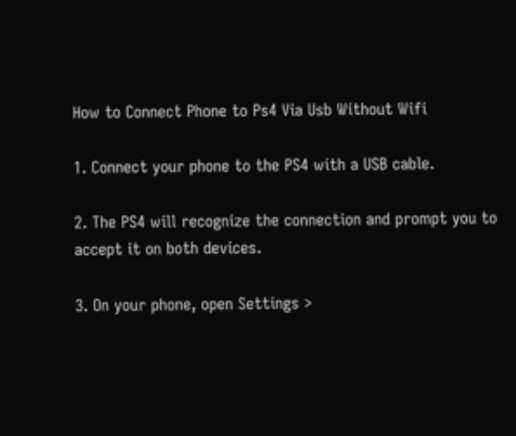How to Connect Phone to Ps4 Via Usb Without Wifi

1. Connect your phone to the PS4 with a USB cable.

2. The PS4 will recognize the connection and prompt you to accept it on both devices.

3. On your phone, open Settings >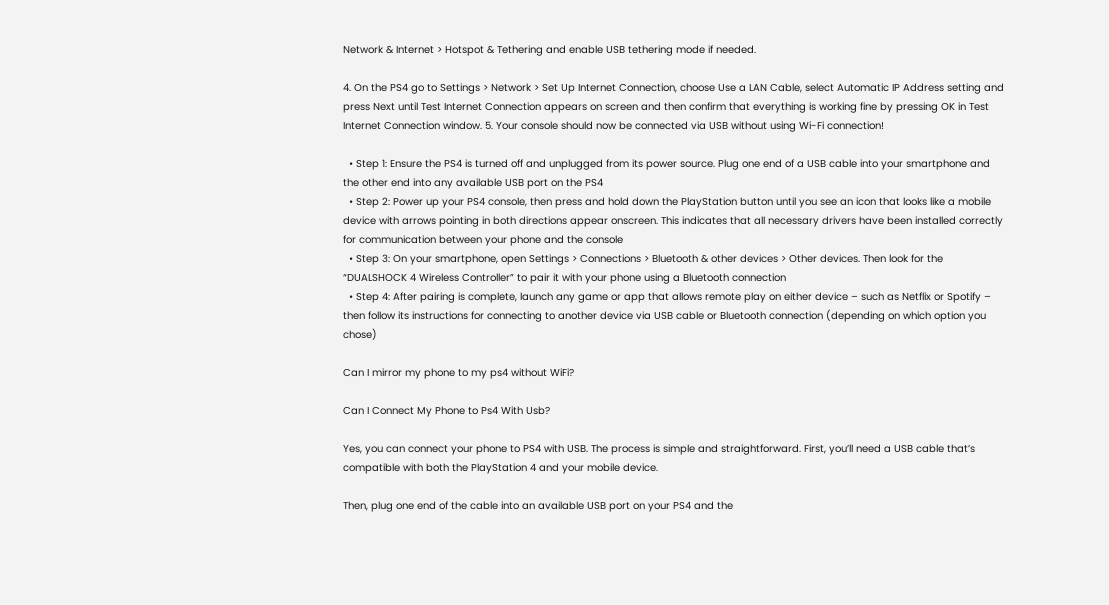Network & Internet > Hotspot & Tethering and enable USB tethering mode if needed.

4. On the PS4 go to Settings > Network > Set Up Internet Connection, choose Use a LAN Cable, select Automatic IP Address setting and press Next until Test Internet Connection appears on screen and then confirm that everything is working fine by pressing OK in Test Internet Connection window. 5. Your console should now be connected via USB without using Wi-Fi connection!

  • Step 1: Ensure the PS4 is turned off and unplugged from its power source. Plug one end of a USB cable into your smartphone and the other end into any available USB port on the PS4
  • Step 2: Power up your PS4 console, then press and hold down the PlayStation button until you see an icon that looks like a mobile device with arrows pointing in both directions appear onscreen. This indicates that all necessary drivers have been installed correctly for communication between your phone and the console
  • Step 3: On your smartphone, open Settings > Connections > Bluetooth & other devices > Other devices. Then look for the “DUALSHOCK 4 Wireless Controller” to pair it with your phone using a Bluetooth connection
  • Step 4: After pairing is complete, launch any game or app that allows remote play on either device – such as Netflix or Spotify – then follow its instructions for connecting to another device via USB cable or Bluetooth connection (depending on which option you chose)

Can I mirror my phone to my ps4 without WiFi?

Can I Connect My Phone to Ps4 With Usb?

Yes, you can connect your phone to PS4 with USB. The process is simple and straightforward. First, you’ll need a USB cable that’s compatible with both the PlayStation 4 and your mobile device.

Then, plug one end of the cable into an available USB port on your PS4 and the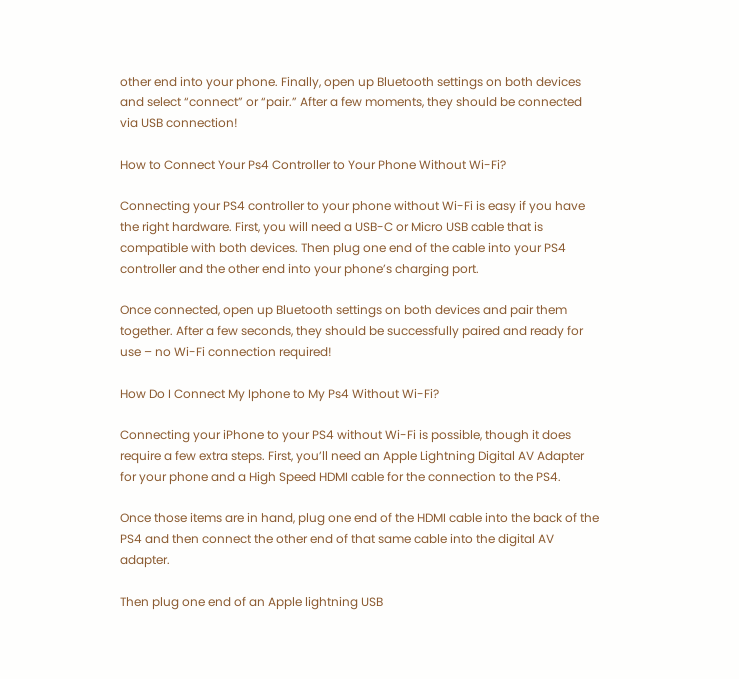other end into your phone. Finally, open up Bluetooth settings on both devices and select “connect” or “pair.” After a few moments, they should be connected via USB connection!

How to Connect Your Ps4 Controller to Your Phone Without Wi-Fi?

Connecting your PS4 controller to your phone without Wi-Fi is easy if you have the right hardware. First, you will need a USB-C or Micro USB cable that is compatible with both devices. Then plug one end of the cable into your PS4 controller and the other end into your phone’s charging port.

Once connected, open up Bluetooth settings on both devices and pair them together. After a few seconds, they should be successfully paired and ready for use – no Wi-Fi connection required!

How Do I Connect My Iphone to My Ps4 Without Wi-Fi?

Connecting your iPhone to your PS4 without Wi-Fi is possible, though it does require a few extra steps. First, you’ll need an Apple Lightning Digital AV Adapter for your phone and a High Speed HDMI cable for the connection to the PS4.

Once those items are in hand, plug one end of the HDMI cable into the back of the PS4 and then connect the other end of that same cable into the digital AV adapter.

Then plug one end of an Apple lightning USB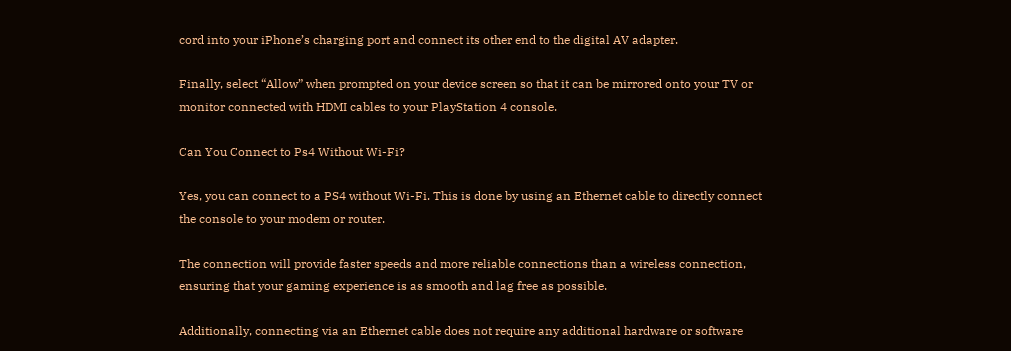cord into your iPhone’s charging port and connect its other end to the digital AV adapter.

Finally, select “Allow” when prompted on your device screen so that it can be mirrored onto your TV or monitor connected with HDMI cables to your PlayStation 4 console.

Can You Connect to Ps4 Without Wi-Fi?

Yes, you can connect to a PS4 without Wi-Fi. This is done by using an Ethernet cable to directly connect the console to your modem or router.

The connection will provide faster speeds and more reliable connections than a wireless connection, ensuring that your gaming experience is as smooth and lag free as possible.

Additionally, connecting via an Ethernet cable does not require any additional hardware or software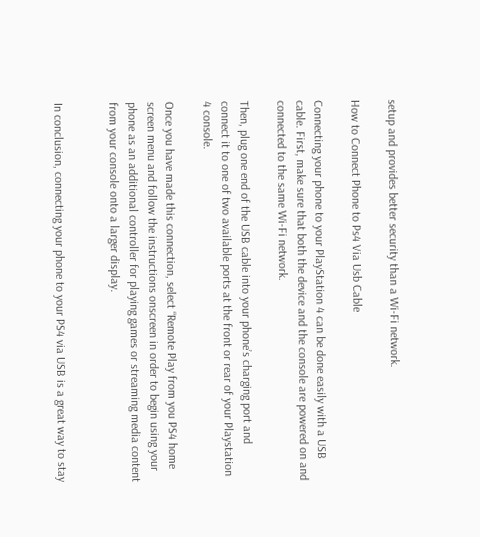setup and provides better security than a Wi-Fi network.

How to Connect Phone to Ps4 Via Usb Cable

Connecting your phone to your PlayStation 4 can be done easily with a USB cable. First, make sure that both the device and the console are powered on and connected to the same Wi-Fi network.

Then, plug one end of the USB cable into your phone’s charging port and connect it to one of two available ports at the front or rear of your Playstation 4 console.

Once you have made this connection, select “Remote Play from you PS4 home screen menu and follow the instructions onscreen in order to begin using your phone as an additional controller for playing games or streaming media content from your console onto a larger display.


In conclusion, connecting your phone to your PS4 via USB is a great way to stay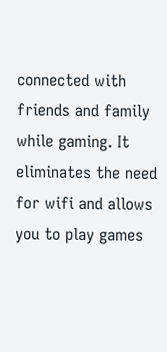connected with friends and family while gaming. It eliminates the need for wifi and allows you to play games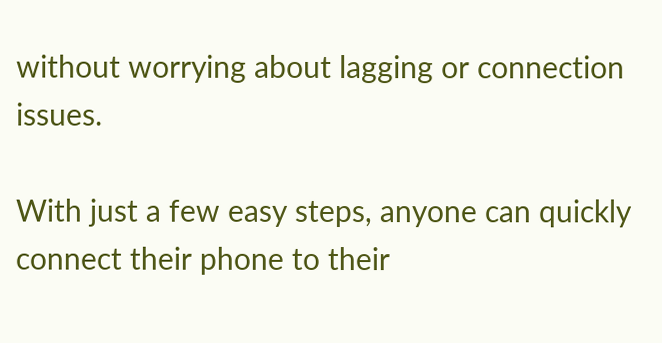without worrying about lagging or connection issues.

With just a few easy steps, anyone can quickly connect their phone to their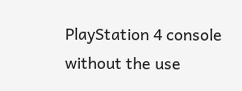PlayStation 4 console without the use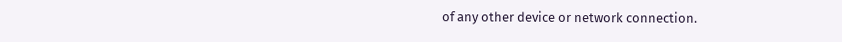of any other device or network connection.